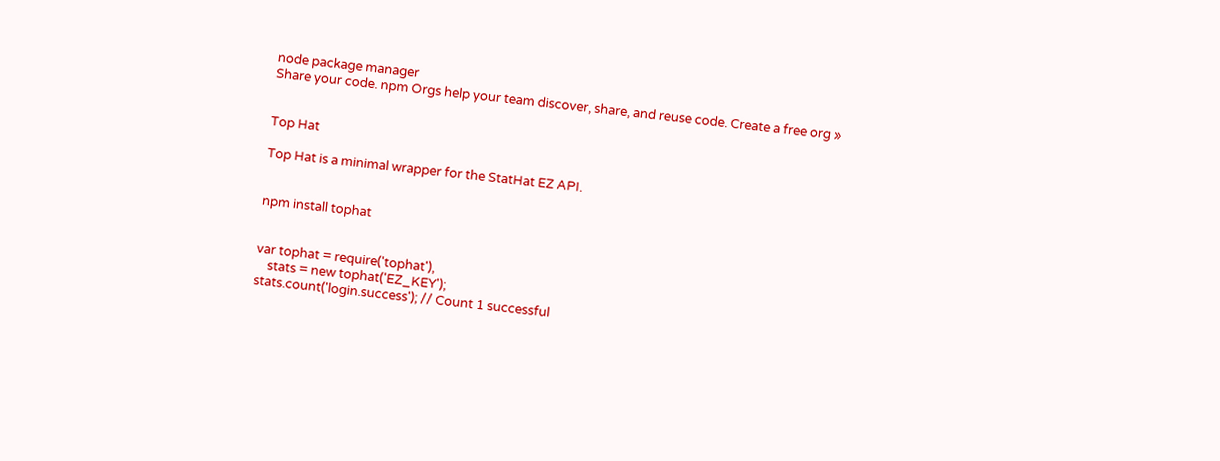node package manager
Share your code. npm Orgs help your team discover, share, and reuse code. Create a free org »


Top Hat

Top Hat is a minimal wrapper for the StatHat EZ API.


npm install tophat


var tophat = require('tophat'),
    stats = new tophat('EZ_KEY');
stats.count('login.success'); // Count 1 successful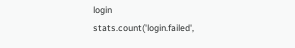login
stats.count('login.failed',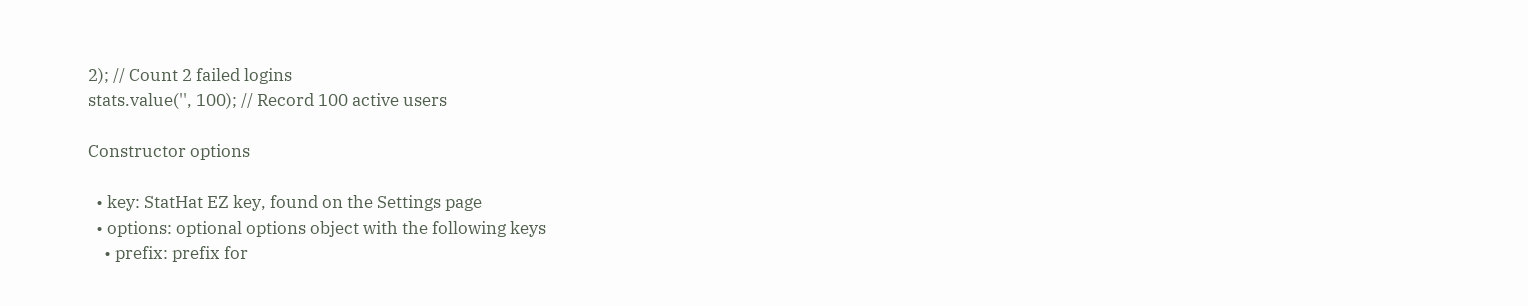2); // Count 2 failed logins
stats.value('', 100); // Record 100 active users

Constructor options

  • key: StatHat EZ key, found on the Settings page
  • options: optional options object with the following keys
    • prefix: prefix for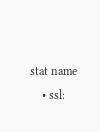stat name
    • ssl: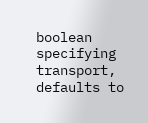boolean specifying transport, defaults to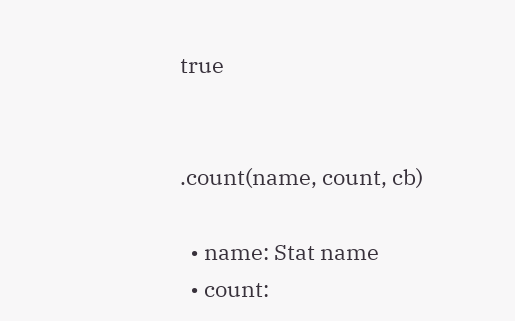true


.count(name, count, cb)

  • name: Stat name
  • count: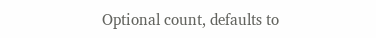Optional count, defaults to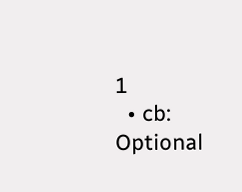1
  • cb: Optional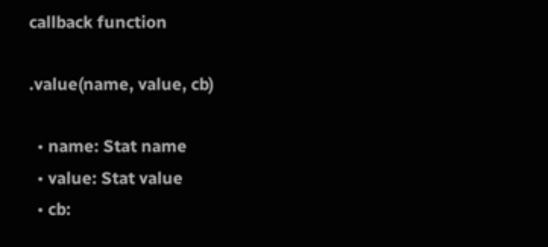callback function

.value(name, value, cb)

  • name: Stat name
  • value: Stat value
  • cb: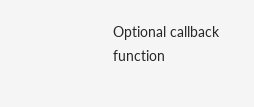Optional callback function